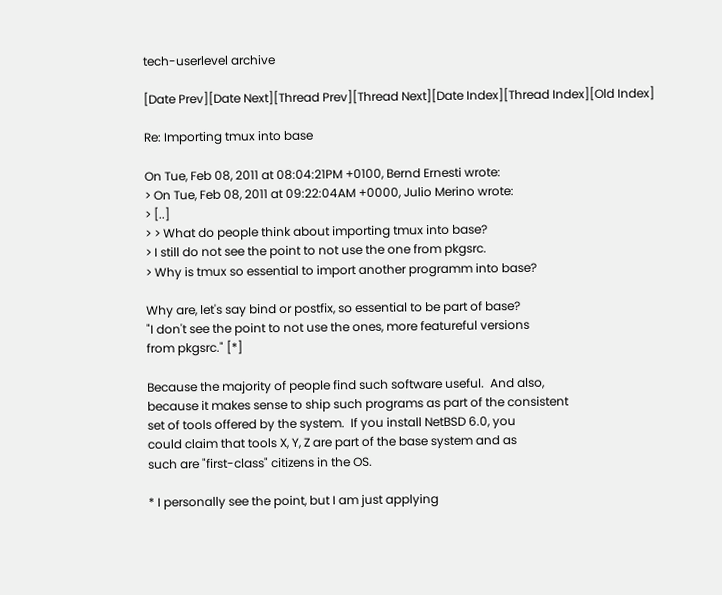tech-userlevel archive

[Date Prev][Date Next][Thread Prev][Thread Next][Date Index][Thread Index][Old Index]

Re: Importing tmux into base

On Tue, Feb 08, 2011 at 08:04:21PM +0100, Bernd Ernesti wrote:
> On Tue, Feb 08, 2011 at 09:22:04AM +0000, Julio Merino wrote:
> [..]
> > What do people think about importing tmux into base?
> I still do not see the point to not use the one from pkgsrc.
> Why is tmux so essential to import another programm into base?

Why are, let's say bind or postfix, so essential to be part of base?
"I don't see the point to not use the ones, more featureful versions
from pkgsrc." [*]

Because the majority of people find such software useful.  And also,
because it makes sense to ship such programs as part of the consistent
set of tools offered by the system.  If you install NetBSD 6.0, you
could claim that tools X, Y, Z are part of the base system and as
such are "first-class" citizens in the OS.

* I personally see the point, but I am just applying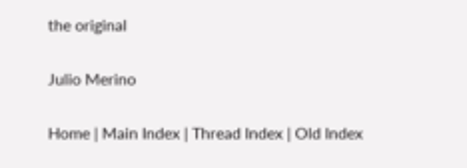the original

Julio Merino

Home | Main Index | Thread Index | Old Index